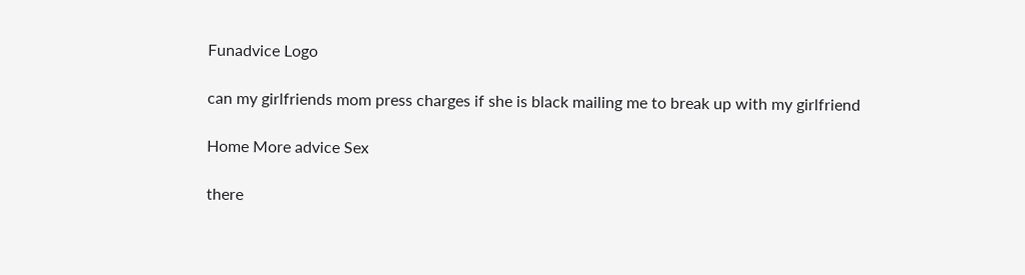Funadvice Logo

can my girlfriends mom press charges if she is black mailing me to break up with my girlfriend

Home More advice Sex

there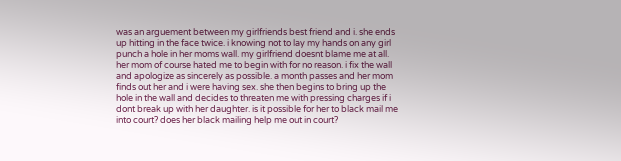was an arguement between my girlfriends best friend and i. she ends up hitting in the face twice. i knowing not to lay my hands on any girl punch a hole in her moms wall. my girlfriend doesnt blame me at all. her mom of course hated me to begin with for no reason. i fix the wall and apologize as sincerely as possible. a month passes and her mom finds out her and i were having sex. she then begins to bring up the hole in the wall and decides to threaten me with pressing charges if i dont break up with her daughter. is it possible for her to black mail me into court? does her black mailing help me out in court?